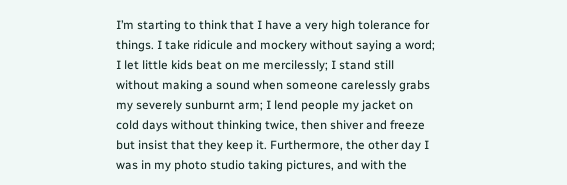I’m starting to think that I have a very high tolerance for things. I take ridicule and mockery without saying a word; I let little kids beat on me mercilessly; I stand still without making a sound when someone carelessly grabs my severely sunburnt arm; I lend people my jacket on cold days without thinking twice, then shiver and freeze but insist that they keep it. Furthermore, the other day I was in my photo studio taking pictures, and with the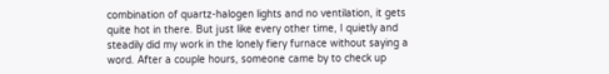combination of quartz-halogen lights and no ventilation, it gets quite hot in there. But just like every other time, I quietly and steadily did my work in the lonely fiery furnace without saying a word. After a couple hours, someone came by to check up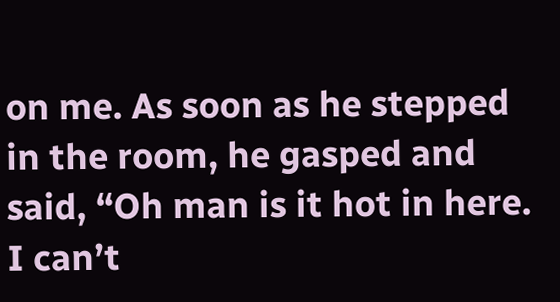on me. As soon as he stepped in the room, he gasped and said, “Oh man is it hot in here. I can’t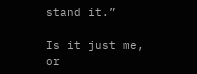stand it.”

Is it just me, or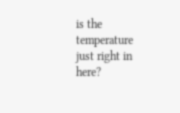is the temperature just right in here?